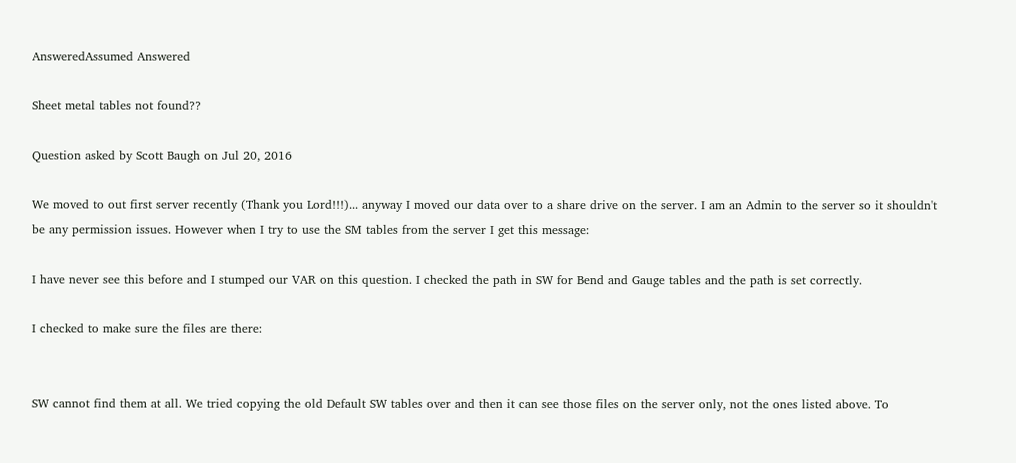AnsweredAssumed Answered

Sheet metal tables not found??

Question asked by Scott Baugh on Jul 20, 2016

We moved to out first server recently (Thank you Lord!!!)... anyway I moved our data over to a share drive on the server. I am an Admin to the server so it shouldn't be any permission issues. However when I try to use the SM tables from the server I get this message:

I have never see this before and I stumped our VAR on this question. I checked the path in SW for Bend and Gauge tables and the path is set correctly.

I checked to make sure the files are there:


SW cannot find them at all. We tried copying the old Default SW tables over and then it can see those files on the server only, not the ones listed above. To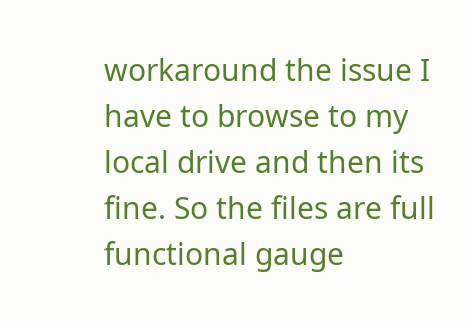workaround the issue I have to browse to my local drive and then its fine. So the files are full functional gauge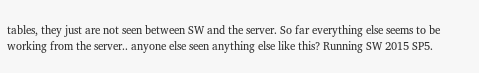tables, they just are not seen between SW and the server. So far everything else seems to be working from the server.. anyone else seen anything else like this? Running SW 2015 SP5.